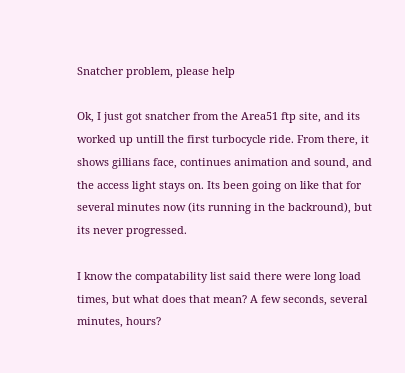Snatcher problem, please help

Ok, I just got snatcher from the Area51 ftp site, and its worked up untill the first turbocycle ride. From there, it shows gillians face, continues animation and sound, and the access light stays on. Its been going on like that for several minutes now (its running in the backround), but its never progressed.

I know the compatability list said there were long load times, but what does that mean? A few seconds, several minutes, hours?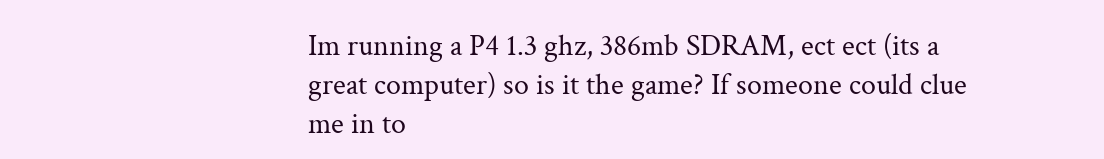Im running a P4 1.3 ghz, 386mb SDRAM, ect ect (its a great computer) so is it the game? If someone could clue me in to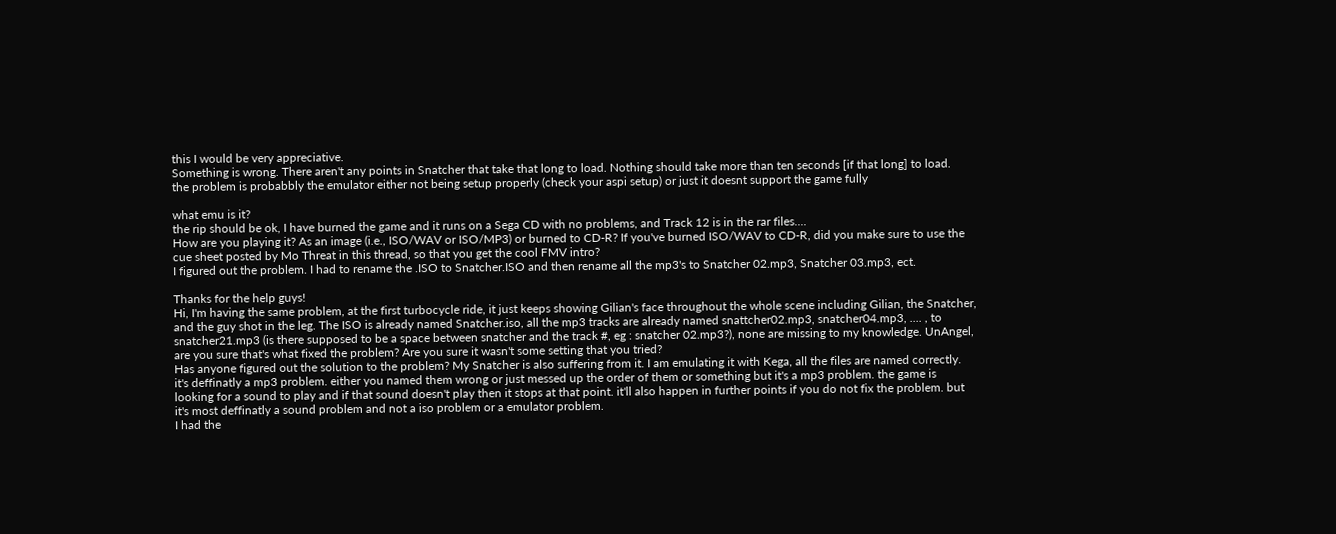this I would be very appreciative.
Something is wrong. There aren't any points in Snatcher that take that long to load. Nothing should take more than ten seconds [if that long] to load.
the problem is probabbly the emulator either not being setup properly (check your aspi setup) or just it doesnt support the game fully

what emu is it?
the rip should be ok, I have burned the game and it runs on a Sega CD with no problems, and Track 12 is in the rar files....
How are you playing it? As an image (i.e., ISO/WAV or ISO/MP3) or burned to CD-R? If you've burned ISO/WAV to CD-R, did you make sure to use the cue sheet posted by Mo Threat in this thread, so that you get the cool FMV intro?
I figured out the problem. I had to rename the .ISO to Snatcher.ISO and then rename all the mp3's to Snatcher 02.mp3, Snatcher 03.mp3, ect.

Thanks for the help guys!
Hi, I'm having the same problem, at the first turbocycle ride, it just keeps showing Gilian's face throughout the whole scene including Gilian, the Snatcher, and the guy shot in the leg. The ISO is already named Snatcher.iso, all the mp3 tracks are already named snattcher02.mp3, snatcher04.mp3, .... , to snatcher21.mp3 (is there supposed to be a space between snatcher and the track #, eg : snatcher 02.mp3?), none are missing to my knowledge. UnAngel, are you sure that's what fixed the problem? Are you sure it wasn't some setting that you tried?
Has anyone figured out the solution to the problem? My Snatcher is also suffering from it. I am emulating it with Kega, all the files are named correctly.
it's deffinatly a mp3 problem. either you named them wrong or just messed up the order of them or something but it's a mp3 problem. the game is looking for a sound to play and if that sound doesn't play then it stops at that point. it'll also happen in further points if you do not fix the problem. but it's most deffinatly a sound problem and not a iso problem or a emulator problem.
I had the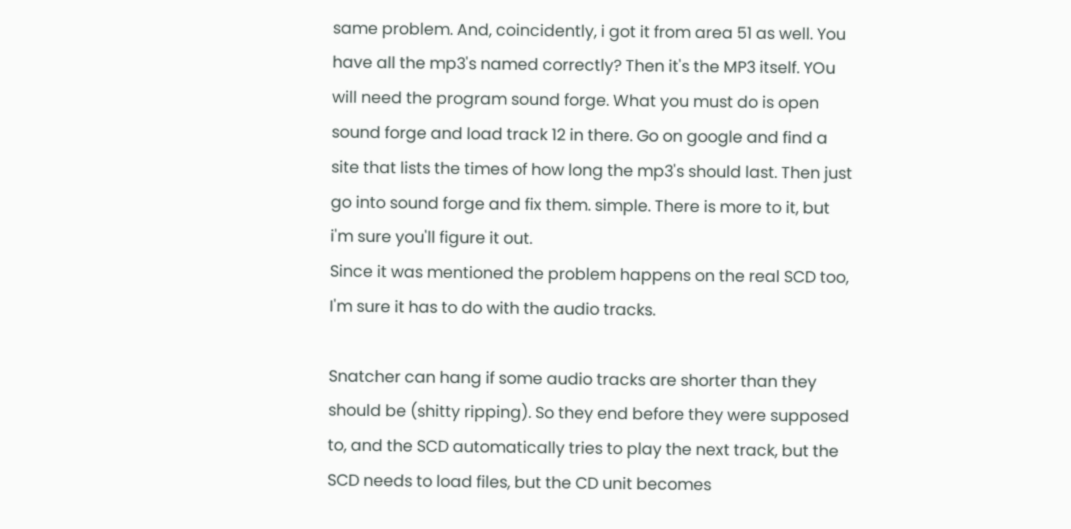same problem. And, coincidently, i got it from area 51 as well. You have all the mp3's named correctly? Then it's the MP3 itself. YOu will need the program sound forge. What you must do is open sound forge and load track 12 in there. Go on google and find a site that lists the times of how long the mp3's should last. Then just go into sound forge and fix them. simple. There is more to it, but i'm sure you'll figure it out.
Since it was mentioned the problem happens on the real SCD too, I'm sure it has to do with the audio tracks.

Snatcher can hang if some audio tracks are shorter than they should be (shitty ripping). So they end before they were supposed to, and the SCD automatically tries to play the next track, but the SCD needs to load files, but the CD unit becomes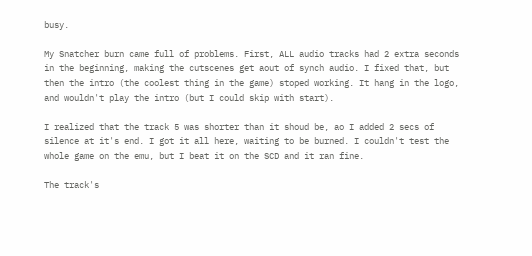busy.

My Snatcher burn came full of problems. First, ALL audio tracks had 2 extra seconds in the beginning, making the cutscenes get aout of synch audio. I fixed that, but then the intro (the coolest thing in the game) stoped working. It hang in the logo, and wouldn't play the intro (but I could skip with start).

I realized that the track 5 was shorter than it shoud be, ao I added 2 secs of silence at it's end. I got it all here, waiting to be burned. I couldn't test the whole game on the emu, but I beat it on the SCD and it ran fine.

The track's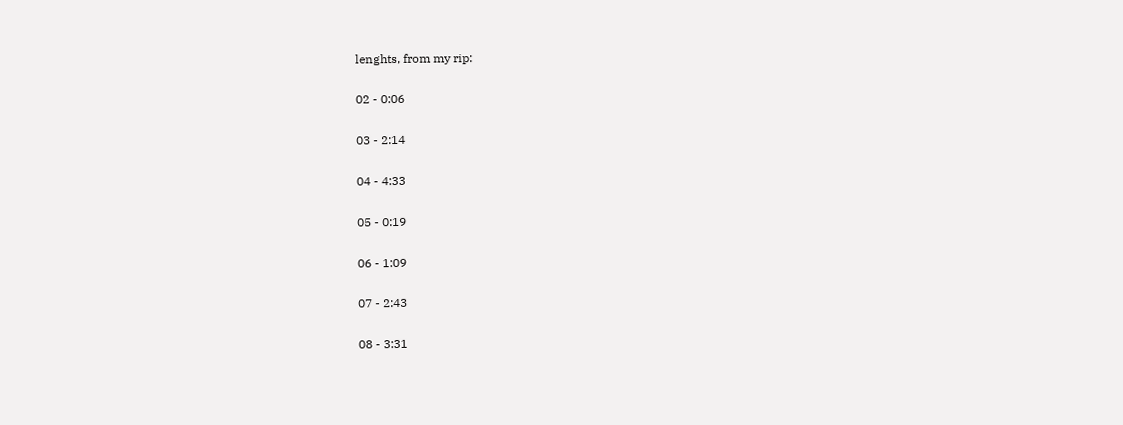lenghts, from my rip:

02 - 0:06

03 - 2:14

04 - 4:33

05 - 0:19

06 - 1:09

07 - 2:43

08 - 3:31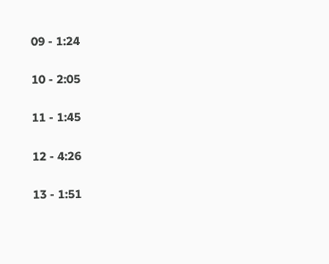09 - 1:24

10 - 2:05

11 - 1:45

12 - 4:26

13 - 1:51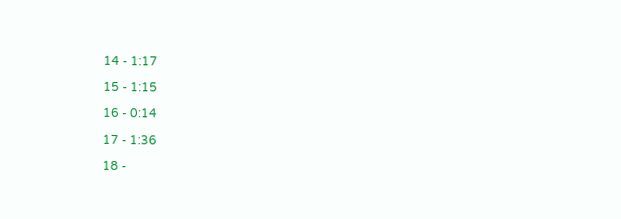14 - 1:17

15 - 1:15

16 - 0:14

17 - 1:36

18 -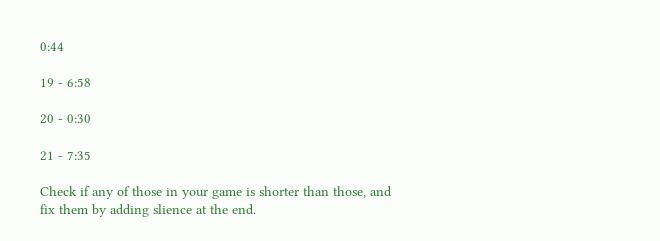0:44

19 - 6:58

20 - 0:30

21 - 7:35

Check if any of those in your game is shorter than those, and fix them by adding slience at the end.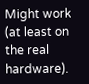Might work (at least on the real hardware).